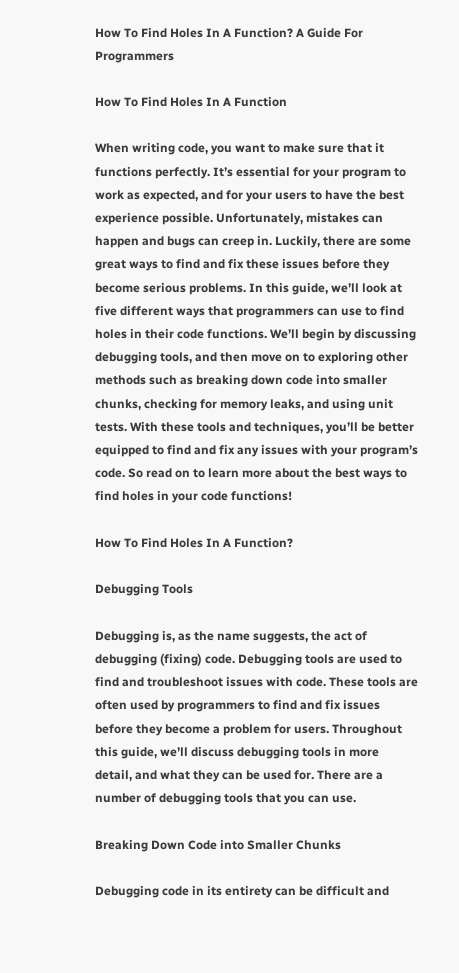How To Find Holes In A Function? A Guide For Programmers

How To Find Holes In A Function

When writing code, you want to make sure that it functions perfectly. It’s essential for your program to work as expected, and for your users to have the best experience possible. Unfortunately, mistakes can happen and bugs can creep in. Luckily, there are some great ways to find and fix these issues before they become serious problems. In this guide, we’ll look at five different ways that programmers can use to find holes in their code functions. We’ll begin by discussing debugging tools, and then move on to exploring other methods such as breaking down code into smaller chunks, checking for memory leaks, and using unit tests. With these tools and techniques, you’ll be better equipped to find and fix any issues with your program’s code. So read on to learn more about the best ways to find holes in your code functions!

How To Find Holes In A Function?

Debugging Tools

Debugging is, as the name suggests, the act of debugging (fixing) code. Debugging tools are used to find and troubleshoot issues with code. These tools are often used by programmers to find and fix issues before they become a problem for users. Throughout this guide, we’ll discuss debugging tools in more detail, and what they can be used for. There are a number of debugging tools that you can use.

Breaking Down Code into Smaller Chunks

Debugging code in its entirety can be difficult and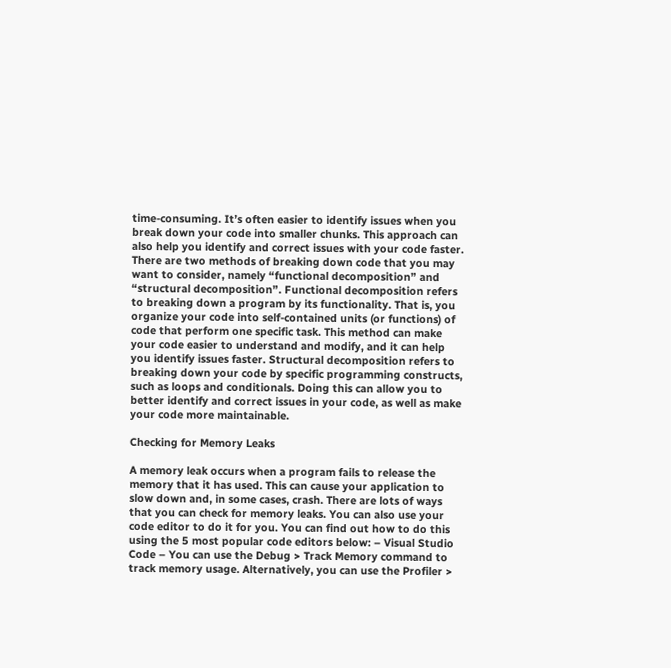time-consuming. It’s often easier to identify issues when you break down your code into smaller chunks. This approach can also help you identify and correct issues with your code faster. There are two methods of breaking down code that you may want to consider, namely “functional decomposition” and “structural decomposition”. Functional decomposition refers to breaking down a program by its functionality. That is, you organize your code into self-contained units (or functions) of code that perform one specific task. This method can make your code easier to understand and modify, and it can help you identify issues faster. Structural decomposition refers to breaking down your code by specific programming constructs, such as loops and conditionals. Doing this can allow you to better identify and correct issues in your code, as well as make your code more maintainable.

Checking for Memory Leaks

A memory leak occurs when a program fails to release the memory that it has used. This can cause your application to slow down and, in some cases, crash. There are lots of ways that you can check for memory leaks. You can also use your code editor to do it for you. You can find out how to do this using the 5 most popular code editors below: – Visual Studio Code – You can use the Debug > Track Memory command to track memory usage. Alternatively, you can use the Profiler >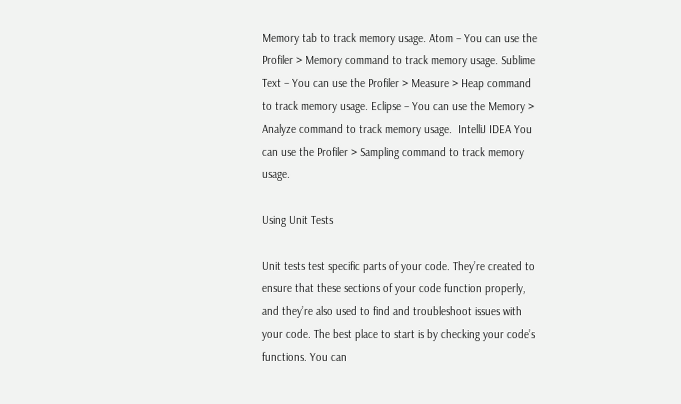Memory tab to track memory usage. Atom – You can use the Profiler > Memory command to track memory usage. Sublime Text – You can use the Profiler > Measure > Heap command to track memory usage. Eclipse – You can use the Memory > Analyze command to track memory usage.  IntelliJ IDEA You can use the Profiler > Sampling command to track memory usage.

Using Unit Tests

Unit tests test specific parts of your code. They’re created to ensure that these sections of your code function properly, and they’re also used to find and troubleshoot issues with your code. The best place to start is by checking your code’s functions. You can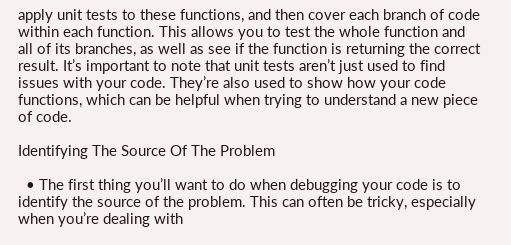apply unit tests to these functions, and then cover each branch of code within each function. This allows you to test the whole function and all of its branches, as well as see if the function is returning the correct result. It’s important to note that unit tests aren’t just used to find issues with your code. They’re also used to show how your code functions, which can be helpful when trying to understand a new piece of code.

Identifying The Source Of The Problem

  • The first thing you’ll want to do when debugging your code is to identify the source of the problem. This can often be tricky, especially when you’re dealing with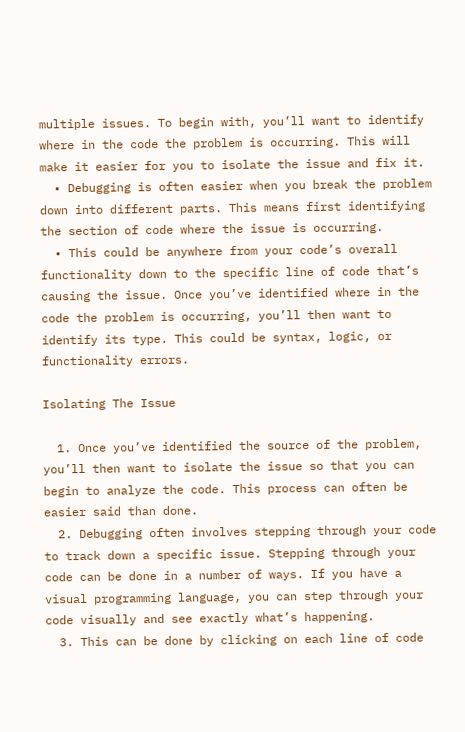multiple issues. To begin with, you’ll want to identify where in the code the problem is occurring. This will make it easier for you to isolate the issue and fix it.
  • Debugging is often easier when you break the problem down into different parts. This means first identifying the section of code where the issue is occurring.
  • This could be anywhere from your code’s overall functionality down to the specific line of code that’s causing the issue. Once you’ve identified where in the code the problem is occurring, you’ll then want to identify its type. This could be syntax, logic, or functionality errors.

Isolating The Issue

  1. Once you’ve identified the source of the problem, you’ll then want to isolate the issue so that you can begin to analyze the code. This process can often be easier said than done.
  2. Debugging often involves stepping through your code to track down a specific issue. Stepping through your code can be done in a number of ways. If you have a visual programming language, you can step through your code visually and see exactly what’s happening.
  3. This can be done by clicking on each line of code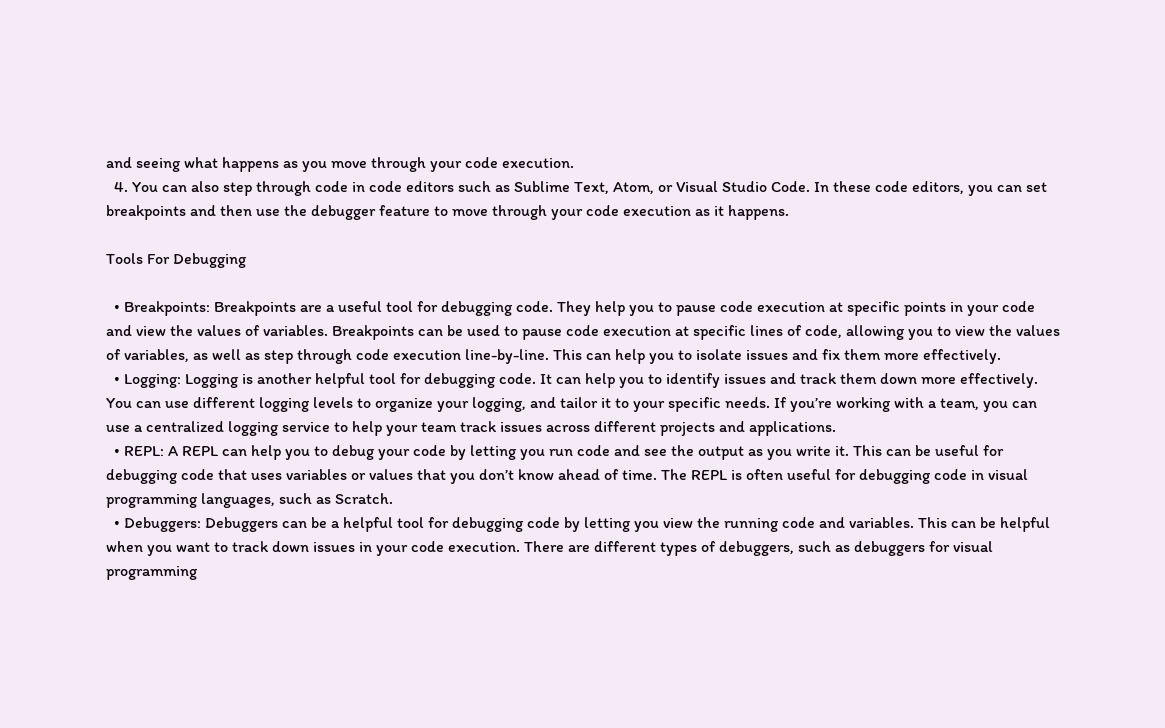and seeing what happens as you move through your code execution.
  4. You can also step through code in code editors such as Sublime Text, Atom, or Visual Studio Code. In these code editors, you can set breakpoints and then use the debugger feature to move through your code execution as it happens.

Tools For Debugging

  • Breakpoints: Breakpoints are a useful tool for debugging code. They help you to pause code execution at specific points in your code and view the values of variables. Breakpoints can be used to pause code execution at specific lines of code, allowing you to view the values of variables, as well as step through code execution line-by-line. This can help you to isolate issues and fix them more effectively.
  • Logging: Logging is another helpful tool for debugging code. It can help you to identify issues and track them down more effectively. You can use different logging levels to organize your logging, and tailor it to your specific needs. If you’re working with a team, you can use a centralized logging service to help your team track issues across different projects and applications.
  • REPL: A REPL can help you to debug your code by letting you run code and see the output as you write it. This can be useful for debugging code that uses variables or values that you don’t know ahead of time. The REPL is often useful for debugging code in visual programming languages, such as Scratch.
  • Debuggers: Debuggers can be a helpful tool for debugging code by letting you view the running code and variables. This can be helpful when you want to track down issues in your code execution. There are different types of debuggers, such as debuggers for visual programming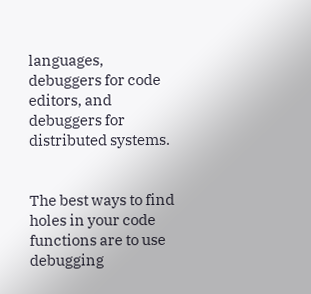languages, debuggers for code editors, and debuggers for distributed systems.


The best ways to find holes in your code functions are to use debugging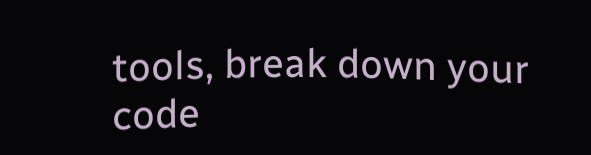tools, break down your code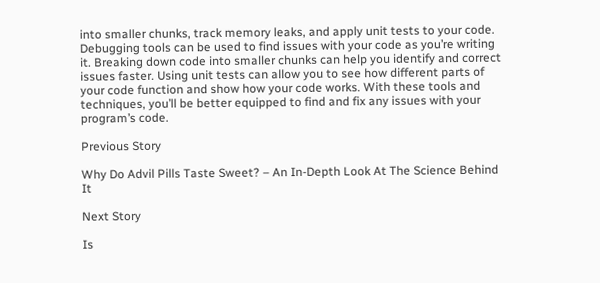into smaller chunks, track memory leaks, and apply unit tests to your code. Debugging tools can be used to find issues with your code as you’re writing it. Breaking down code into smaller chunks can help you identify and correct issues faster. Using unit tests can allow you to see how different parts of your code function and show how your code works. With these tools and techniques, you’ll be better equipped to find and fix any issues with your program’s code.

Previous Story

Why Do Advil Pills Taste Sweet? – An In-Depth Look At The Science Behind It

Next Story

Is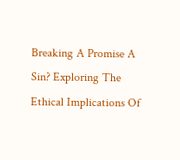Breaking A Promise A Sin? Exploring The Ethical Implications Of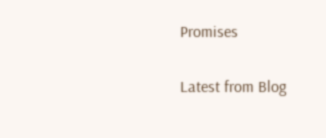Promises

Latest from Blog